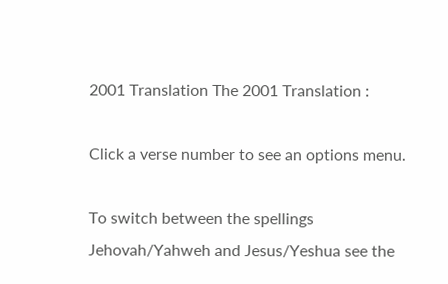2001 Translation The 2001 Translation :

Click a verse number to see an options menu.

To switch between the spellings Jehovah/Yahweh and Jesus/Yeshua see the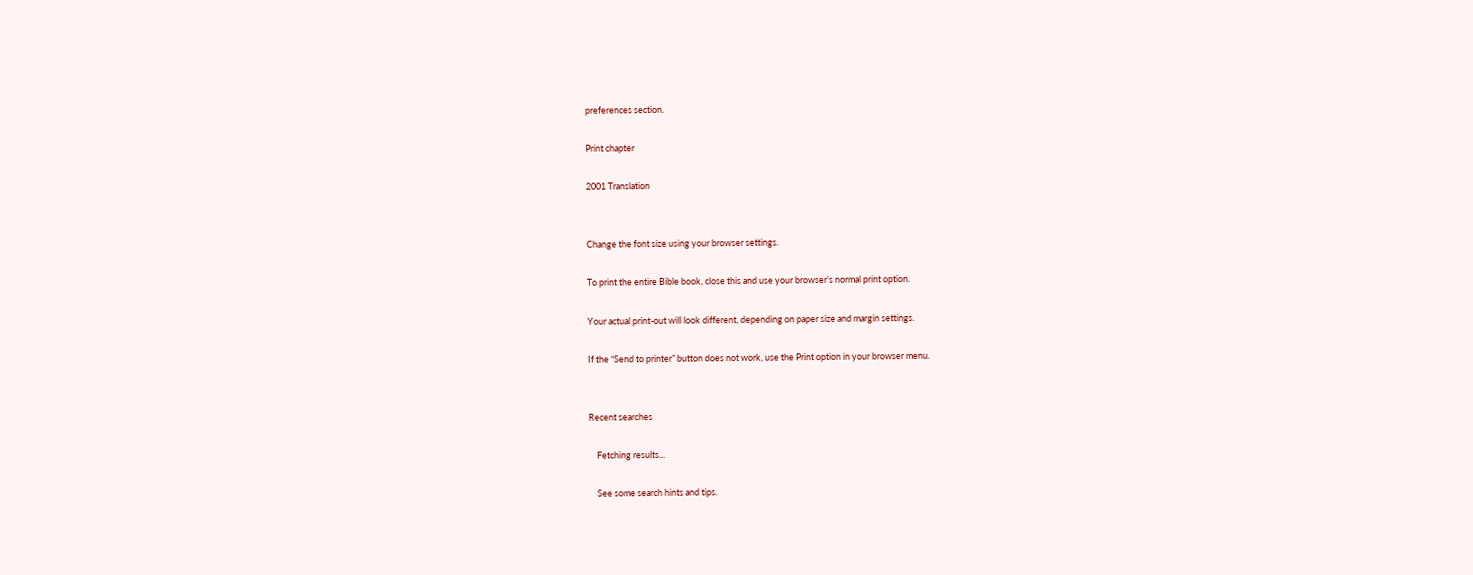preferences section.

Print chapter

2001 Translation


Change the font size using your browser settings.

To print the entire Bible book, close this and use your browser’s normal print option.

Your actual print-out will look different, depending on paper size and margin settings.

If the “Send to printer” button does not work, use the Print option in your browser menu.


Recent searches

    Fetching results...

    See some search hints and tips.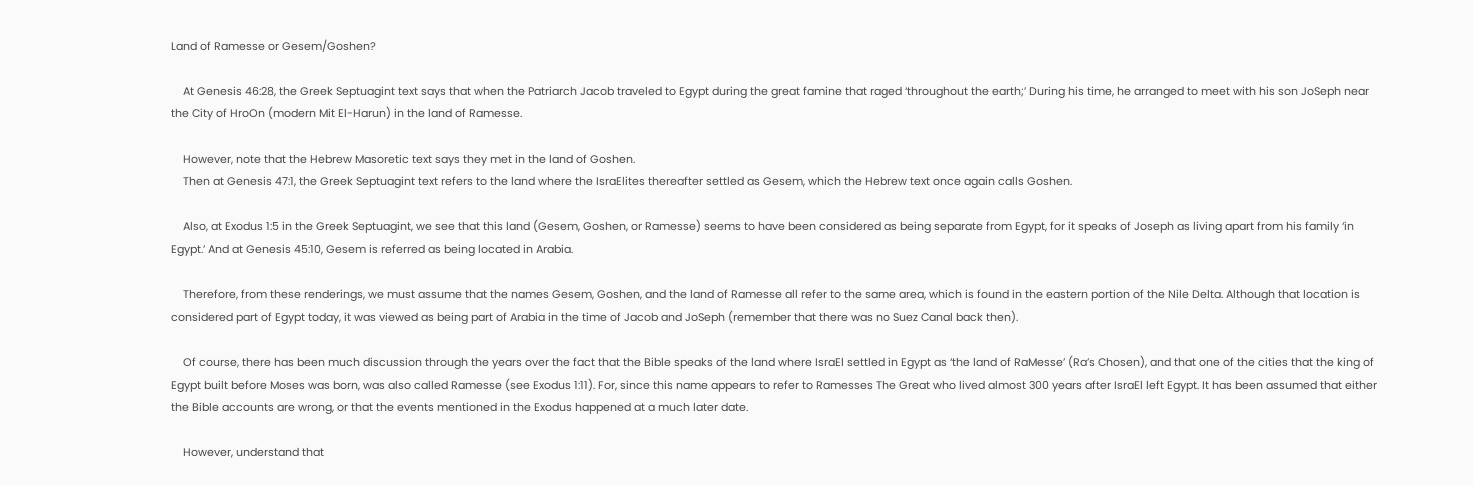Land of Ramesse or Gesem/Goshen?

    At Genesis 46:28, the Greek Septuagint text says that when the Patriarch Jacob traveled to Egypt during the great famine that raged ‘throughout the earth;’ During his time, he arranged to meet with his son JoSeph near the City of HroOn (modern Mit El-Harun) in the land of Ramesse.

    However, note that the Hebrew Masoretic text says they met in the land of Goshen.
    Then at Genesis 47:1, the Greek Septuagint text refers to the land where the IsraElites thereafter settled as Gesem, which the Hebrew text once again calls Goshen.

    Also, at Exodus 1:5 in the Greek Septuagint, we see that this land (Gesem, Goshen, or Ramesse) seems to have been considered as being separate from Egypt, for it speaks of Joseph as living apart from his family ‘in Egypt.’ And at Genesis 45:10, Gesem is referred as being located in Arabia.

    Therefore, from these renderings, we must assume that the names Gesem, Goshen, and the land of Ramesse all refer to the same area, which is found in the eastern portion of the Nile Delta. Although that location is considered part of Egypt today, it was viewed as being part of Arabia in the time of Jacob and JoSeph (remember that there was no Suez Canal back then).

    Of course, there has been much discussion through the years over the fact that the Bible speaks of the land where IsraEl settled in Egypt as ‘the land of RaMesse’ (Ra’s Chosen), and that one of the cities that the king of Egypt built before Moses was born, was also called Ramesse (see Exodus 1:11). For, since this name appears to refer to Ramesses The Great who lived almost 300 years after IsraEl left Egypt. It has been assumed that either the Bible accounts are wrong, or that the events mentioned in the Exodus happened at a much later date.

    However, understand that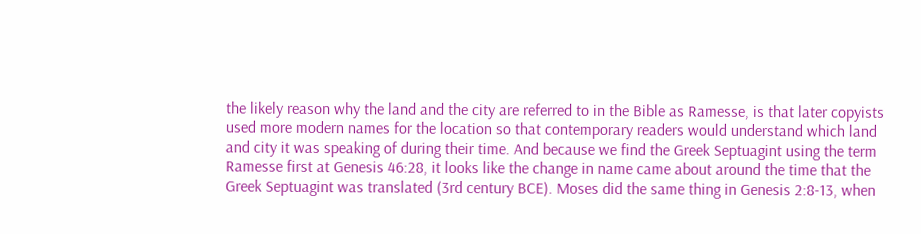the likely reason why the land and the city are referred to in the Bible as Ramesse, is that later copyists used more modern names for the location so that contemporary readers would understand which land and city it was speaking of during their time. And because we find the Greek Septuagint using the term Ramesse first at Genesis 46:28, it looks like the change in name came about around the time that the Greek Septuagint was translated (3rd century BCE). Moses did the same thing in Genesis 2:8-13, when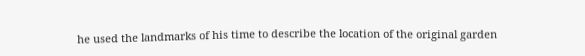he used the landmarks of his time to describe the location of the original garden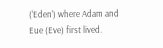(‘Eden’) where Adam and Eue (Eve) first lived.